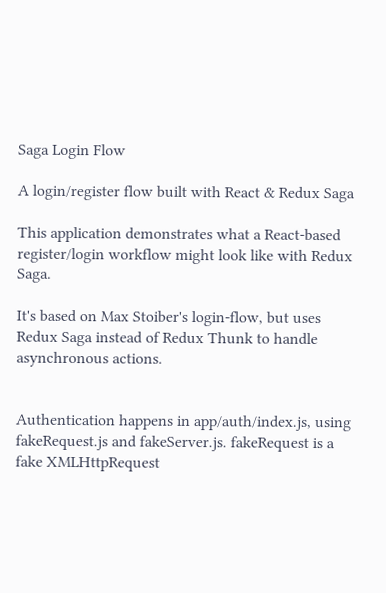Saga Login Flow

A login/register flow built with React & Redux Saga

This application demonstrates what a React-based register/login workflow might look like with Redux Saga.

It's based on Max Stoiber's login-flow, but uses Redux Saga instead of Redux Thunk to handle asynchronous actions.


Authentication happens in app/auth/index.js, using fakeRequest.js and fakeServer.js. fakeRequest is a fake XMLHttpRequest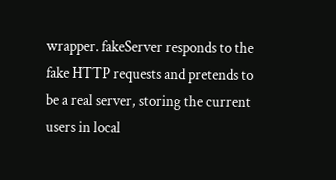wrapper. fakeServer responds to the fake HTTP requests and pretends to be a real server, storing the current users in local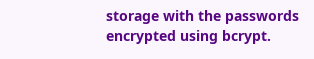storage with the passwords encrypted using bcrypt.